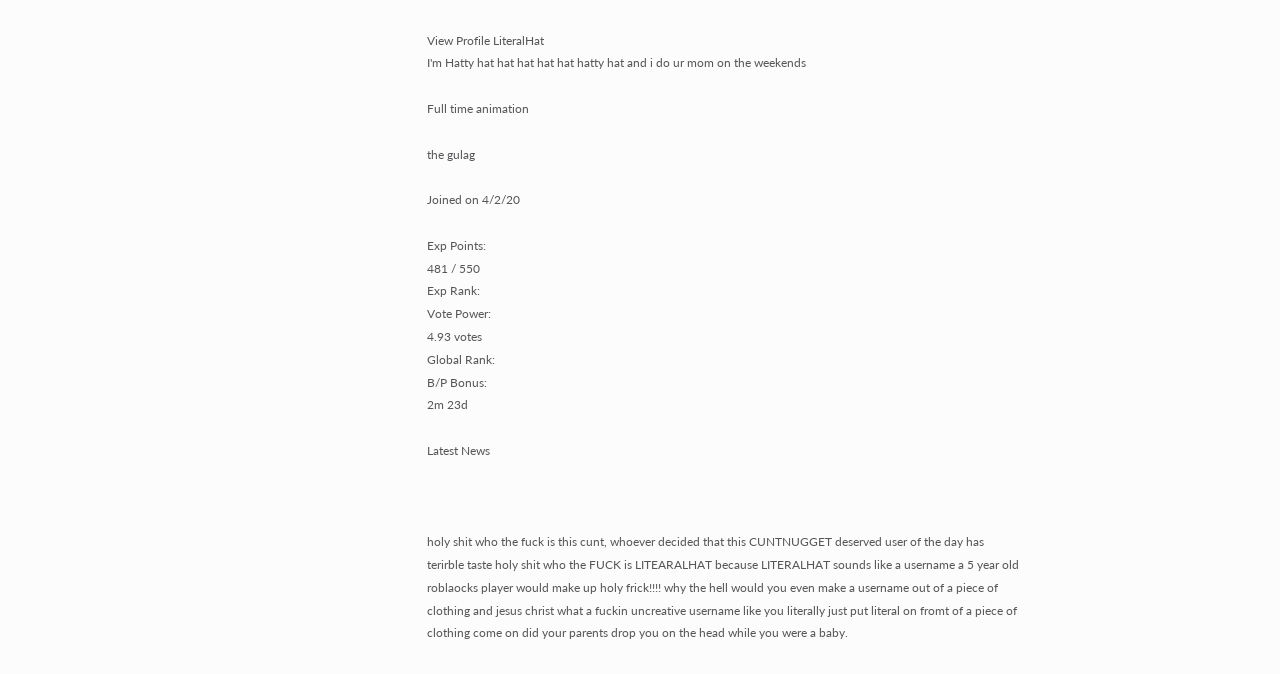View Profile LiteralHat
I'm Hatty hat hat hat hat hat hatty hat and i do ur mom on the weekends

Full time animation

the gulag

Joined on 4/2/20

Exp Points:
481 / 550
Exp Rank:
Vote Power:
4.93 votes
Global Rank:
B/P Bonus:
2m 23d

Latest News



holy shit who the fuck is this cunt, whoever decided that this CUNTNUGGET deserved user of the day has terirble taste holy shit who the FUCK is LITEARALHAT because LITERALHAT sounds like a username a 5 year old roblaocks player would make up holy frick!!!! why the hell would you even make a username out of a piece of clothing and jesus christ what a fuckin uncreative username like you literally just put literal on fromt of a piece of clothing come on did your parents drop you on the head while you were a baby.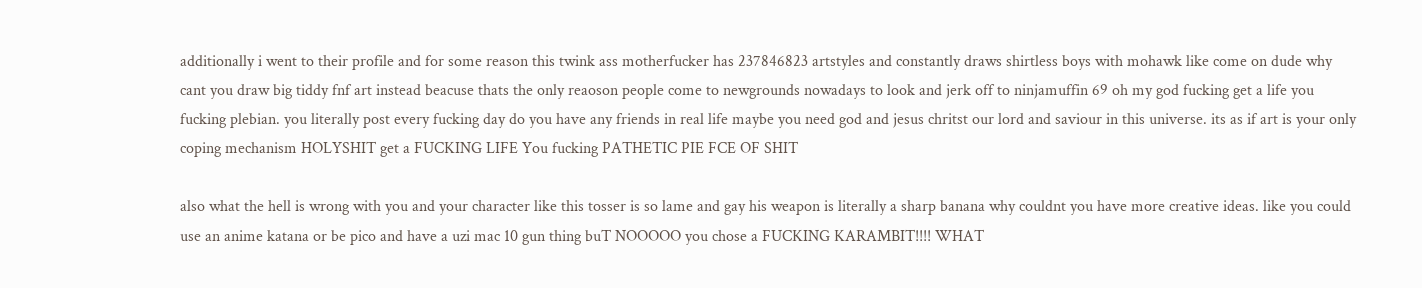additionally i went to their profile and for some reason this twink ass motherfucker has 237846823 artstyles and constantly draws shirtless boys with mohawk like come on dude why cant you draw big tiddy fnf art instead beacuse thats the only reaoson people come to newgrounds nowadays to look and jerk off to ninjamuffin 69 oh my god fucking get a life you fucking plebian. you literally post every fucking day do you have any friends in real life maybe you need god and jesus chritst our lord and saviour in this universe. its as if art is your only coping mechanism HOLYSHIT get a FUCKING LIFE You fucking PATHETIC PIE FCE OF SHIT

also what the hell is wrong with you and your character like this tosser is so lame and gay his weapon is literally a sharp banana why couldnt you have more creative ideas. like you could use an anime katana or be pico and have a uzi mac 10 gun thing buT NOOOOO you chose a FUCKING KARAMBIT!!!! WHAT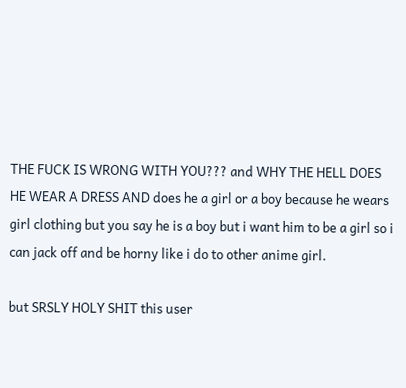THE FUCK IS WRONG WITH YOU??? and WHY THE HELL DOES HE WEAR A DRESS AND does he a girl or a boy because he wears girl clothing but you say he is a boy but i want him to be a girl so i can jack off and be horny like i do to other anime girl.

but SRSLY HOLY SHIT this user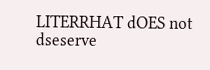LITERRHAT dOES not dseserve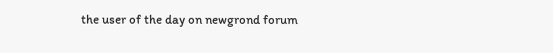the user of the day on newgrond forum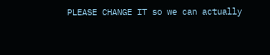PLEASE CHANGE IT so we can actually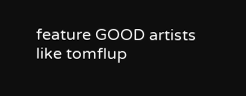feature GOOD artists like tomflup